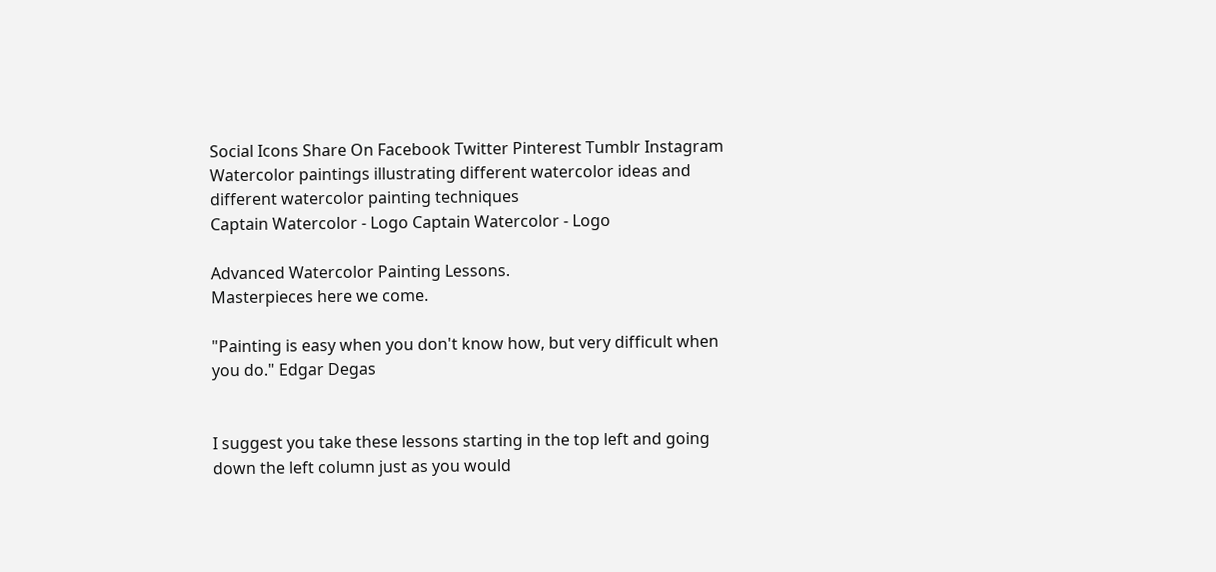Social Icons Share On Facebook Twitter Pinterest Tumblr Instagram
Watercolor paintings illustrating different watercolor ideas and different watercolor painting techniques
Captain Watercolor - Logo Captain Watercolor - Logo

Advanced Watercolor Painting Lessons.
Masterpieces here we come.

"Painting is easy when you don't know how, but very difficult when you do." Edgar Degas


I suggest you take these lessons starting in the top left and going down the left column just as you would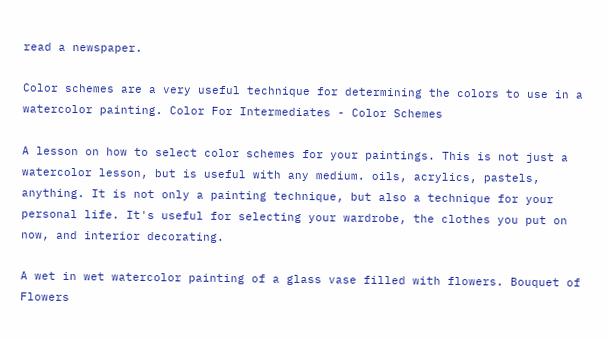read a newspaper.

Color schemes are a very useful technique for determining the colors to use in a watercolor painting. Color For Intermediates - Color Schemes

A lesson on how to select color schemes for your paintings. This is not just a watercolor lesson, but is useful with any medium. oils, acrylics, pastels, anything. It is not only a painting technique, but also a technique for your personal life. It's useful for selecting your wardrobe, the clothes you put on now, and interior decorating.

A wet in wet watercolor painting of a glass vase filled with flowers. Bouquet of Flowers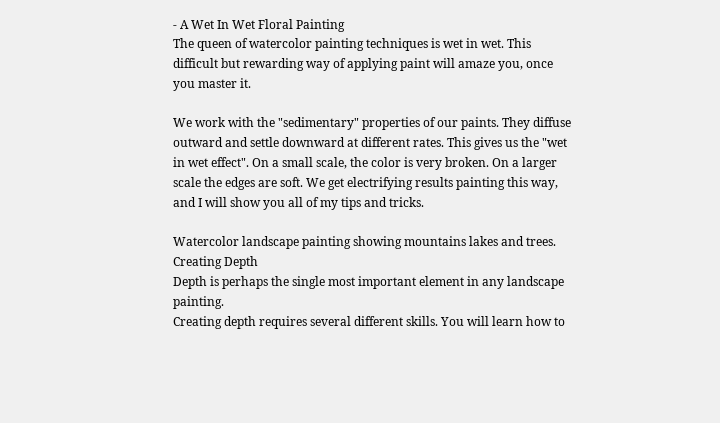- A Wet In Wet Floral Painting
The queen of watercolor painting techniques is wet in wet. This difficult but rewarding way of applying paint will amaze you, once you master it.

We work with the "sedimentary" properties of our paints. They diffuse outward and settle downward at different rates. This gives us the "wet in wet effect". On a small scale, the color is very broken. On a larger scale the edges are soft. We get electrifying results painting this way, and I will show you all of my tips and tricks.

Watercolor landscape painting showing mountains lakes and trees. Creating Depth
Depth is perhaps the single most important element in any landscape painting.
Creating depth requires several different skills. You will learn how to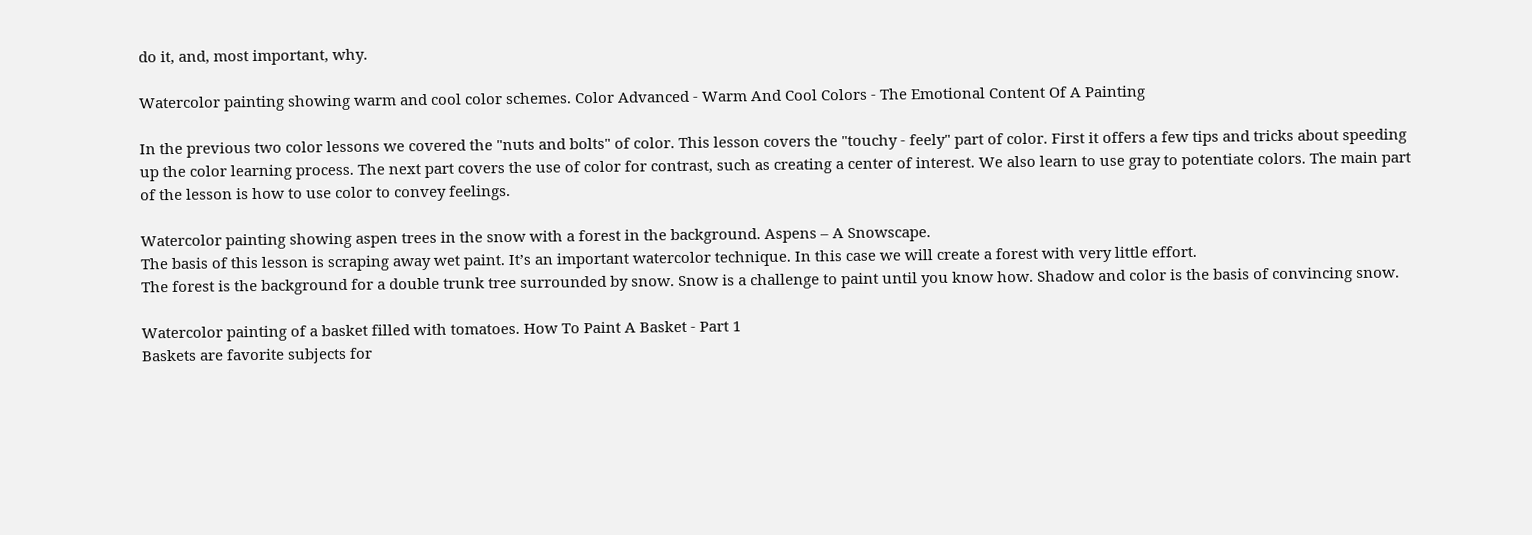do it, and, most important, why.

Watercolor painting showing warm and cool color schemes. Color Advanced - Warm And Cool Colors - The Emotional Content Of A Painting

In the previous two color lessons we covered the "nuts and bolts" of color. This lesson covers the "touchy - feely" part of color. First it offers a few tips and tricks about speeding up the color learning process. The next part covers the use of color for contrast, such as creating a center of interest. We also learn to use gray to potentiate colors. The main part of the lesson is how to use color to convey feelings.

Watercolor painting showing aspen trees in the snow with a forest in the background. Aspens – A Snowscape.
The basis of this lesson is scraping away wet paint. It’s an important watercolor technique. In this case we will create a forest with very little effort.
The forest is the background for a double trunk tree surrounded by snow. Snow is a challenge to paint until you know how. Shadow and color is the basis of convincing snow.

Watercolor painting of a basket filled with tomatoes. How To Paint A Basket - Part 1
Baskets are favorite subjects for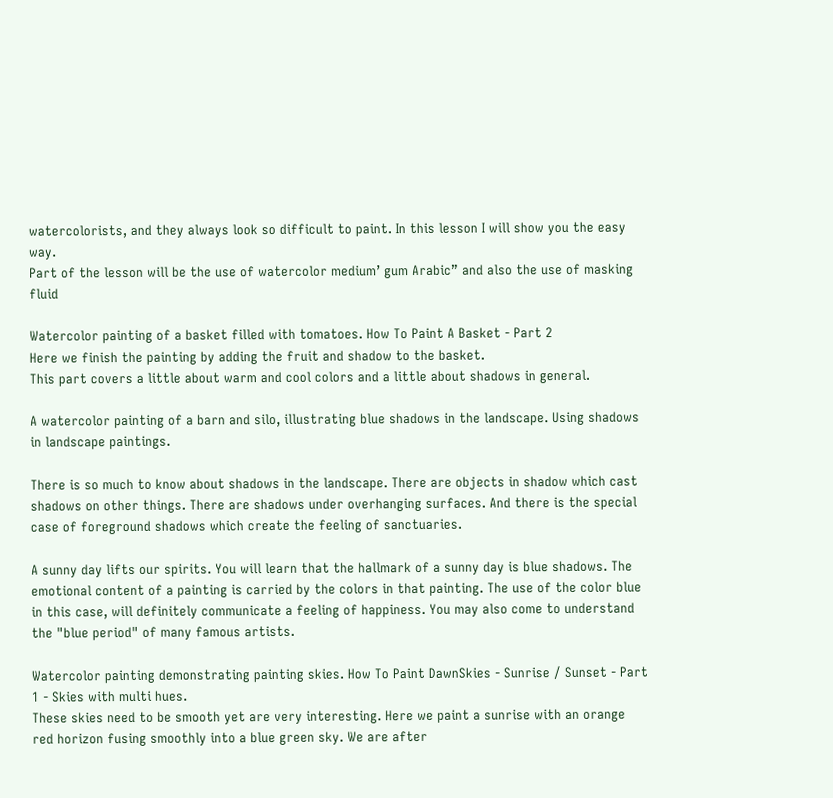watercolorists, and they always look so difficult to paint. In this lesson I will show you the easy way.
Part of the lesson will be the use of watercolor medium’ gum Arabic” and also the use of masking fluid

Watercolor painting of a basket filled with tomatoes. How To Paint A Basket - Part 2
Here we finish the painting by adding the fruit and shadow to the basket.
This part covers a little about warm and cool colors and a little about shadows in general.

A watercolor painting of a barn and silo, illustrating blue shadows in the landscape. Using shadows in landscape paintings.

There is so much to know about shadows in the landscape. There are objects in shadow which cast shadows on other things. There are shadows under overhanging surfaces. And there is the special case of foreground shadows which create the feeling of sanctuaries.

A sunny day lifts our spirits. You will learn that the hallmark of a sunny day is blue shadows. The emotional content of a painting is carried by the colors in that painting. The use of the color blue in this case, will definitely communicate a feeling of happiness. You may also come to understand the "blue period" of many famous artists.

Watercolor painting demonstrating painting skies. How To Paint DawnSkies - Sunrise / Sunset - Part 1 - Skies with multi hues.
These skies need to be smooth yet are very interesting. Here we paint a sunrise with an orange red horizon fusing smoothly into a blue green sky. We are after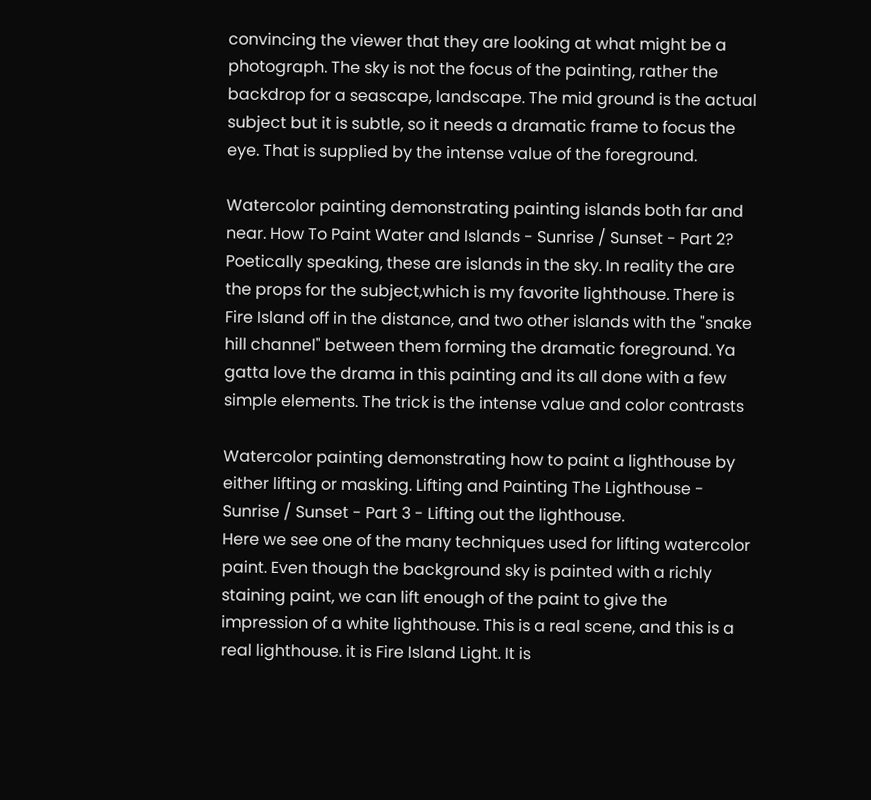convincing the viewer that they are looking at what might be a photograph. The sky is not the focus of the painting, rather the backdrop for a seascape, landscape. The mid ground is the actual subject but it is subtle, so it needs a dramatic frame to focus the eye. That is supplied by the intense value of the foreground.

Watercolor painting demonstrating painting islands both far and near. How To Paint Water and Islands - Sunrise / Sunset - Part 2?
Poetically speaking, these are islands in the sky. In reality the are the props for the subject,which is my favorite lighthouse. There is Fire Island off in the distance, and two other islands with the "snake hill channel" between them forming the dramatic foreground. Ya gatta love the drama in this painting and its all done with a few simple elements. The trick is the intense value and color contrasts

Watercolor painting demonstrating how to paint a lighthouse by either lifting or masking. Lifting and Painting The Lighthouse - Sunrise / Sunset - Part 3 - Lifting out the lighthouse.
Here we see one of the many techniques used for lifting watercolor paint. Even though the background sky is painted with a richly staining paint, we can lift enough of the paint to give the impression of a white lighthouse. This is a real scene, and this is a real lighthouse. it is Fire Island Light. It is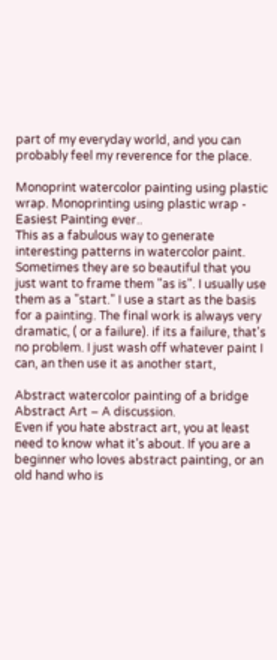part of my everyday world, and you can probably feel my reverence for the place.

Monoprint watercolor painting using plastic wrap. Monoprinting using plastic wrap - Easiest Painting ever..
This as a fabulous way to generate interesting patterns in watercolor paint. Sometimes they are so beautiful that you just want to frame them "as is". I usually use them as a "start." I use a start as the basis for a painting. The final work is always very dramatic, ( or a failure). if its a failure, that's no problem. I just wash off whatever paint I can, an then use it as another start,

Abstract watercolor painting of a bridge Abstract Art – A discussion.
Even if you hate abstract art, you at least need to know what it’s about. If you are a beginner who loves abstract painting, or an old hand who is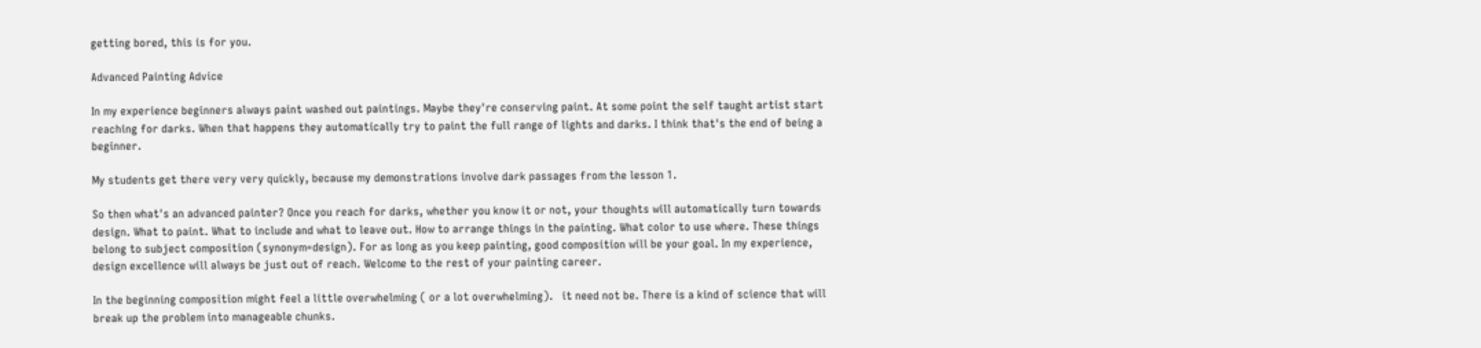getting bored, this is for you.

Advanced Painting Advice

In my experience beginners always paint washed out paintings. Maybe they're conserving paint. At some point the self taught artist start reaching for darks. When that happens they automatically try to paint the full range of lights and darks. I think that's the end of being a beginner.

My students get there very very quickly, because my demonstrations involve dark passages from the lesson 1.

So then what's an advanced painter? Once you reach for darks, whether you know it or not, your thoughts will automatically turn towards design. What to paint. What to include and what to leave out. How to arrange things in the painting. What color to use where. These things belong to subject composition (synonym=design). For as long as you keep painting, good composition will be your goal. In my experience, design excellence will always be just out of reach. Welcome to the rest of your painting career.

In the beginning composition might feel a little overwhelming ( or a lot overwhelming).   it need not be. There is a kind of science that will break up the problem into manageable chunks.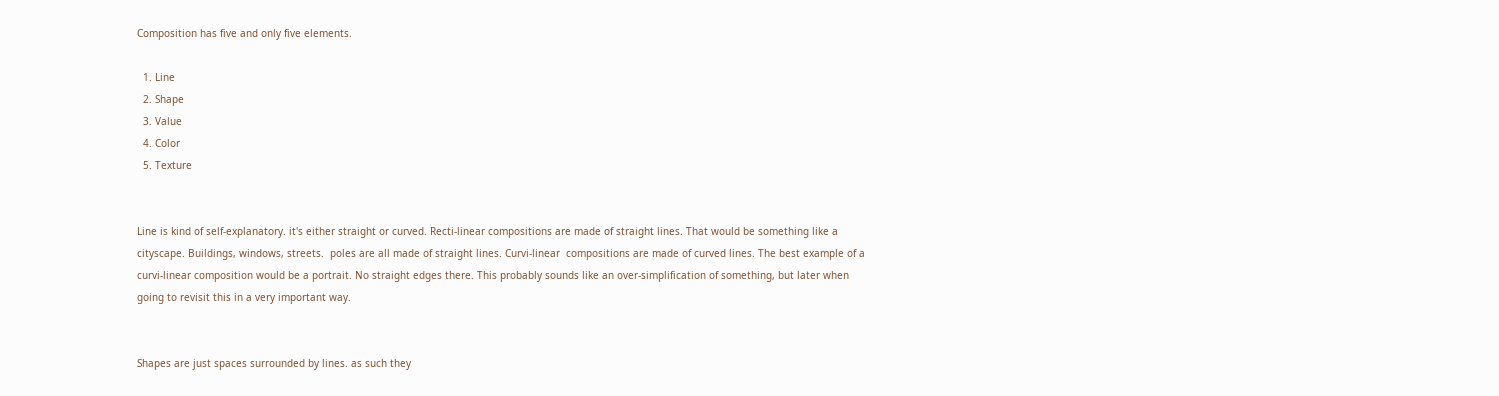Composition has five and only five elements.

  1. Line
  2. Shape
  3. Value
  4. Color
  5. Texture


Line is kind of self-explanatory. it's either straight or curved. Recti-linear compositions are made of straight lines. That would be something like a cityscape. Buildings, windows, streets.  poles are all made of straight lines. Curvi-linear  compositions are made of curved lines. The best example of a curvi-linear composition would be a portrait. No straight edges there. This probably sounds like an over-simplification of something, but later when  going to revisit this in a very important way.


Shapes are just spaces surrounded by lines. as such they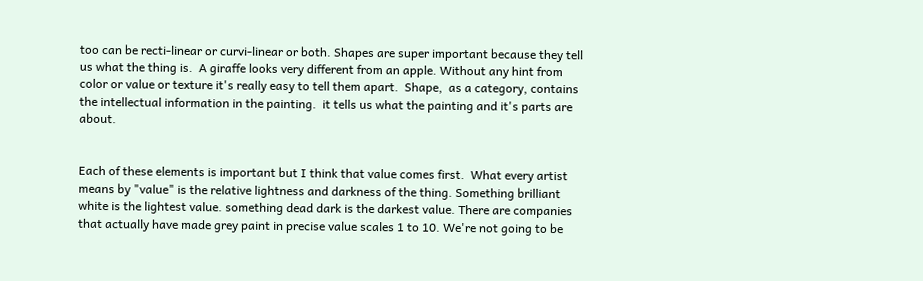too can be recti-linear or curvi-linear or both. Shapes are super important because they tell us what the thing is.  A giraffe looks very different from an apple. Without any hint from color or value or texture it's really easy to tell them apart.  Shape,  as a category, contains the intellectual information in the painting.  it tells us what the painting and it's parts are about.


Each of these elements is important but I think that value comes first.  What every artist means by "value" is the relative lightness and darkness of the thing. Something brilliant white is the lightest value. something dead dark is the darkest value. There are companies that actually have made grey paint in precise value scales 1 to 10. We're not going to be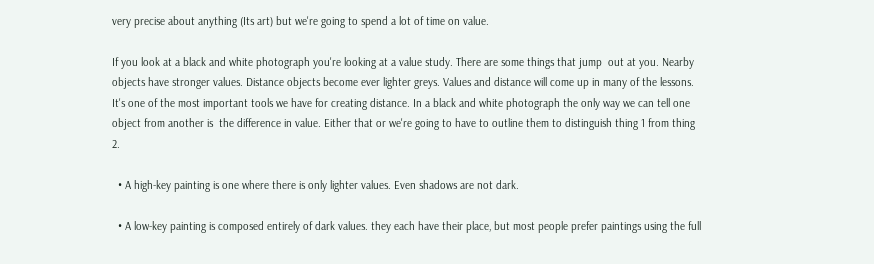very precise about anything (Its art) but we're going to spend a lot of time on value.

If you look at a black and white photograph you're looking at a value study. There are some things that jump  out at you. Nearby objects have stronger values. Distance objects become ever lighter greys. Values and distance will come up in many of the lessons. It's one of the most important tools we have for creating distance. In a black and white photograph the only way we can tell one object from another is  the difference in value. Either that or we're going to have to outline them to distinguish thing 1 from thing 2.

  • A high-key painting is one where there is only lighter values. Even shadows are not dark.

  • A low-key painting is composed entirely of dark values. they each have their place, but most people prefer paintings using the full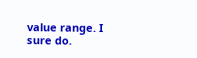value range. I sure do.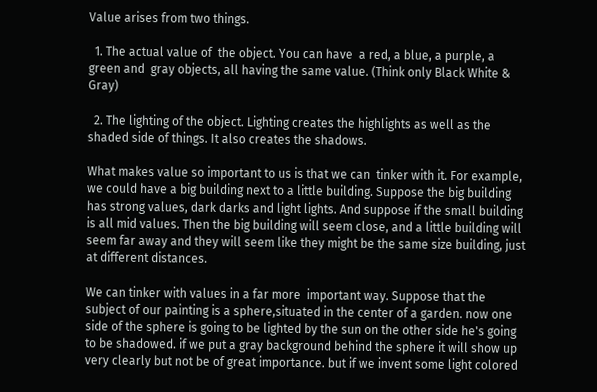Value arises from two things.

  1. The actual value of  the object. You can have  a red, a blue, a purple, a green and  gray objects, all having the same value. (Think only Black White & Gray)

  2. The lighting of the object. Lighting creates the highlights as well as the shaded side of things. It also creates the shadows.

What makes value so important to us is that we can  tinker with it. For example, we could have a big building next to a little building. Suppose the big building has strong values, dark darks and light lights. And suppose if the small building is all mid values. Then the big building will seem close, and a little building will seem far away and they will seem like they might be the same size building, just at different distances.

We can tinker with values in a far more  important way. Suppose that the subject of our painting is a sphere,situated in the center of a garden. now one side of the sphere is going to be lighted by the sun on the other side he's going to be shadowed. if we put a gray background behind the sphere it will show up very clearly but not be of great importance. but if we invent some light colored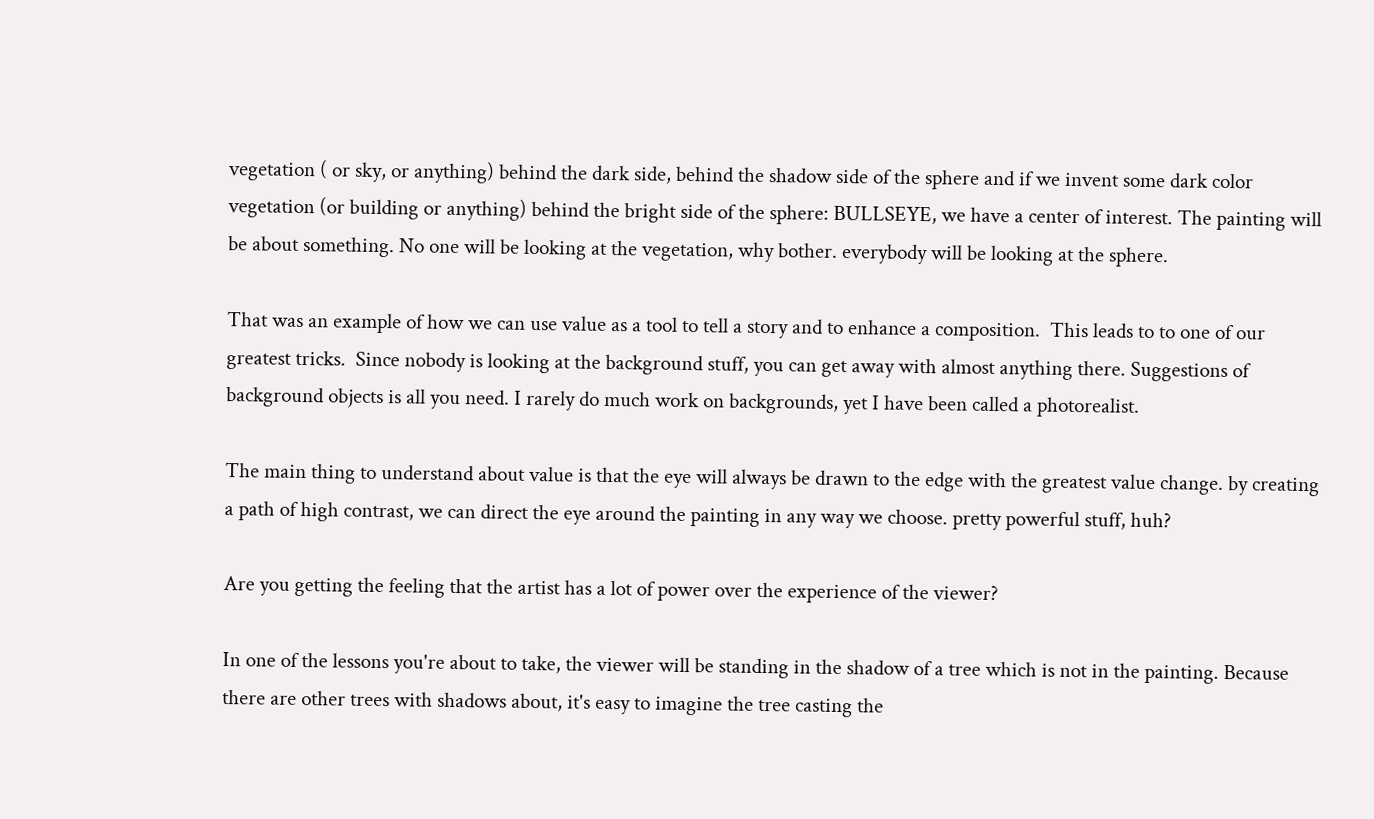vegetation ( or sky, or anything) behind the dark side, behind the shadow side of the sphere and if we invent some dark color vegetation (or building or anything) behind the bright side of the sphere: BULLSEYE, we have a center of interest. The painting will be about something. No one will be looking at the vegetation, why bother. everybody will be looking at the sphere.

That was an example of how we can use value as a tool to tell a story and to enhance a composition.  This leads to to one of our greatest tricks.  Since nobody is looking at the background stuff, you can get away with almost anything there. Suggestions of background objects is all you need. I rarely do much work on backgrounds, yet I have been called a photorealist.

The main thing to understand about value is that the eye will always be drawn to the edge with the greatest value change. by creating a path of high contrast, we can direct the eye around the painting in any way we choose. pretty powerful stuff, huh?

Are you getting the feeling that the artist has a lot of power over the experience of the viewer?

In one of the lessons you're about to take, the viewer will be standing in the shadow of a tree which is not in the painting. Because there are other trees with shadows about, it's easy to imagine the tree casting the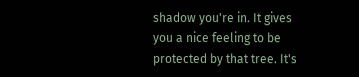shadow you're in. It gives you a nice feeling to be protected by that tree. It's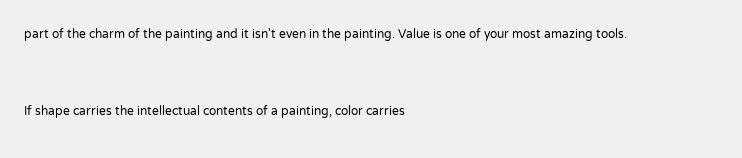part of the charm of the painting and it isn't even in the painting. Value is one of your most amazing tools.


If shape carries the intellectual contents of a painting, color carries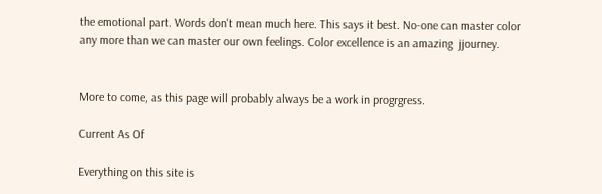the emotional part. Words don't mean much here. This says it best. No-one can master color any more than we can master our own feelings. Color excellence is an amazing  jjourney.


More to come, as this page will probably always be a work in progrgress.

Current As Of

Everything on this site is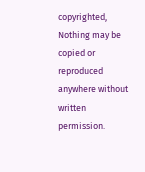copyrighted, Nothing may be copied or reproduced anywhere without written permission.